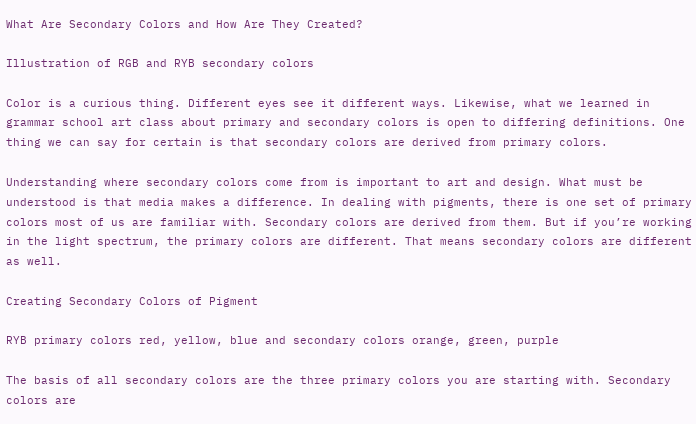What Are Secondary Colors and How Are They Created?

Illustration of RGB and RYB secondary colors

Color is a curious thing. Different eyes see it different ways. Likewise, what we learned in grammar school art class about primary and secondary colors is open to differing definitions. One thing we can say for certain is that secondary colors are derived from primary colors.

Understanding where secondary colors come from is important to art and design. What must be understood is that media makes a difference. In dealing with pigments, there is one set of primary colors most of us are familiar with. Secondary colors are derived from them. But if you’re working in the light spectrum, the primary colors are different. That means secondary colors are different as well.

Creating Secondary Colors of Pigment

RYB primary colors red, yellow, blue and secondary colors orange, green, purple

The basis of all secondary colors are the three primary colors you are starting with. Secondary colors are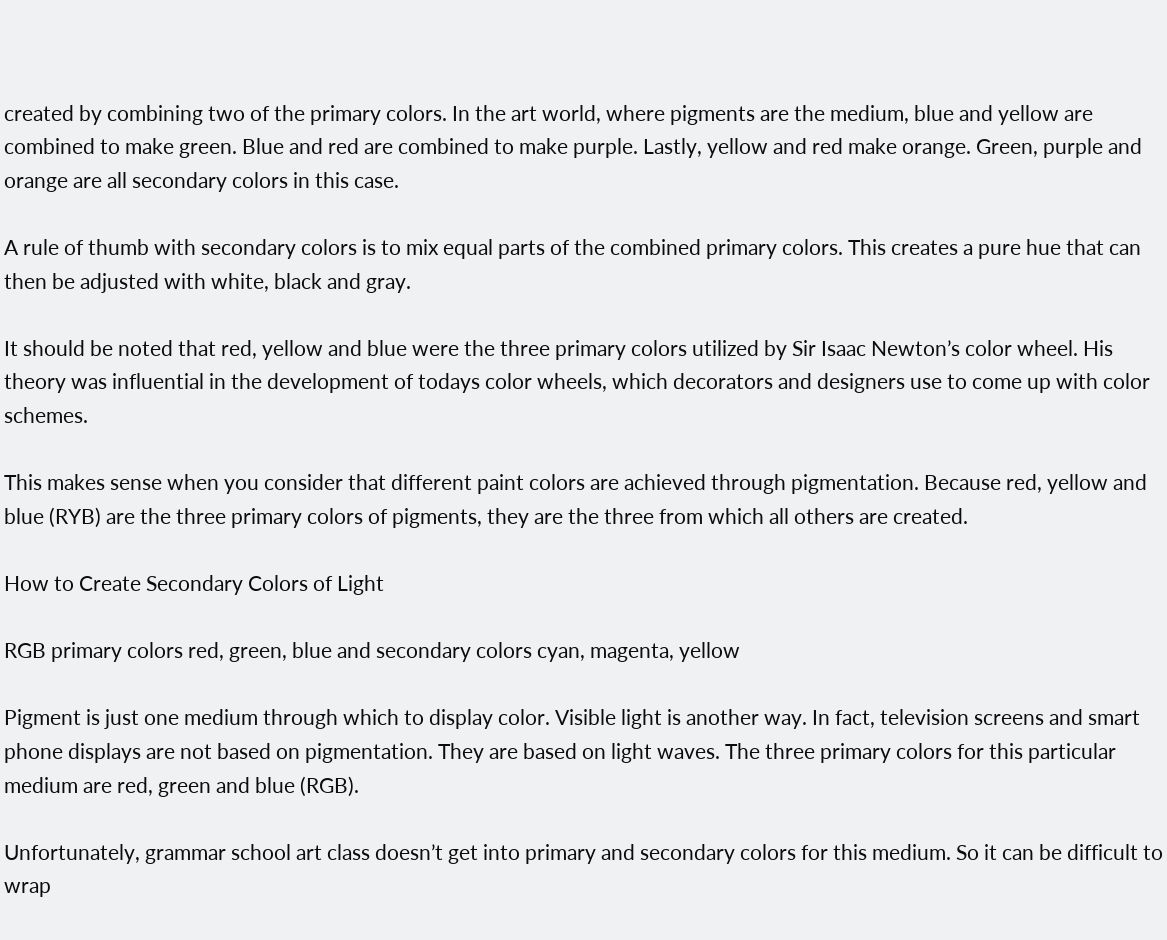created by combining two of the primary colors. In the art world, where pigments are the medium, blue and yellow are combined to make green. Blue and red are combined to make purple. Lastly, yellow and red make orange. Green, purple and orange are all secondary colors in this case.

A rule of thumb with secondary colors is to mix equal parts of the combined primary colors. This creates a pure hue that can then be adjusted with white, black and gray.

It should be noted that red, yellow and blue were the three primary colors utilized by Sir Isaac Newton’s color wheel. His theory was influential in the development of todays color wheels, which decorators and designers use to come up with color schemes.

This makes sense when you consider that different paint colors are achieved through pigmentation. Because red, yellow and blue (RYB) are the three primary colors of pigments, they are the three from which all others are created.

How to Create Secondary Colors of Light

RGB primary colors red, green, blue and secondary colors cyan, magenta, yellow

Pigment is just one medium through which to display color. Visible light is another way. In fact, television screens and smart phone displays are not based on pigmentation. They are based on light waves. The three primary colors for this particular medium are red, green and blue (RGB).

Unfortunately, grammar school art class doesn’t get into primary and secondary colors for this medium. So it can be difficult to wrap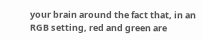your brain around the fact that, in an RGB setting, red and green are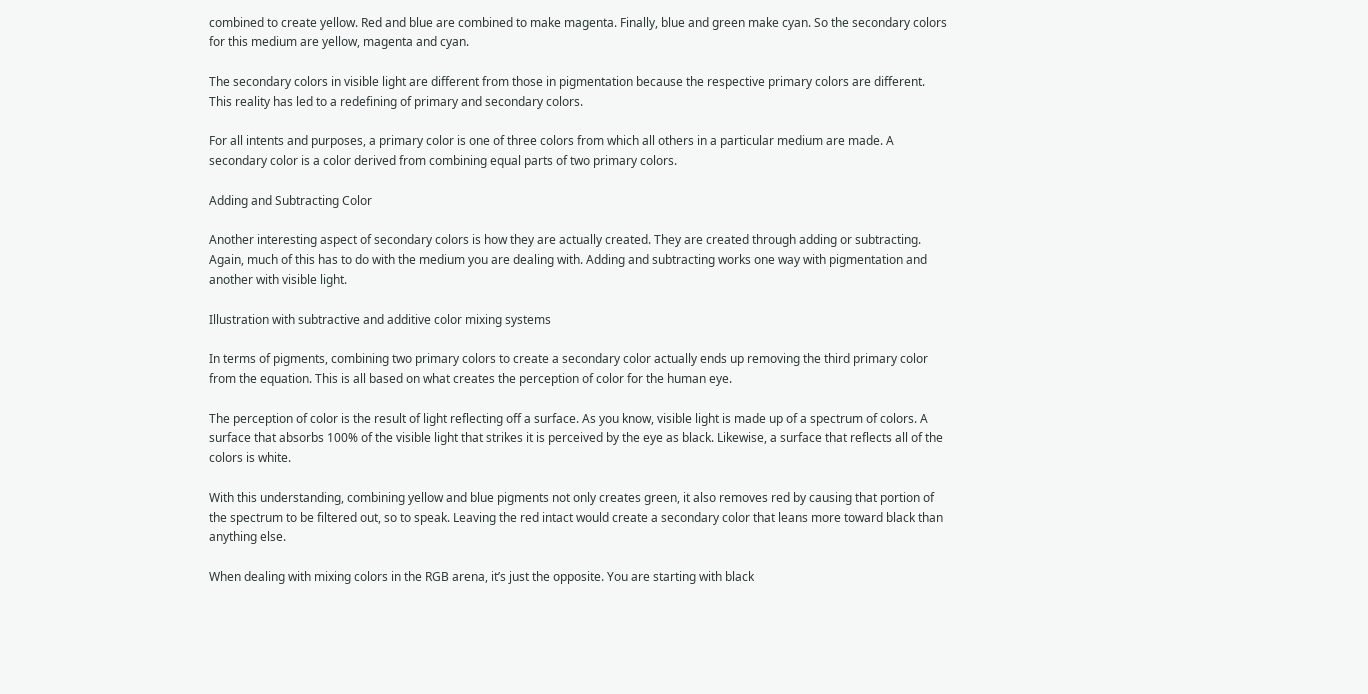combined to create yellow. Red and blue are combined to make magenta. Finally, blue and green make cyan. So the secondary colors for this medium are yellow, magenta and cyan.

The secondary colors in visible light are different from those in pigmentation because the respective primary colors are different. This reality has led to a redefining of primary and secondary colors.

For all intents and purposes, a primary color is one of three colors from which all others in a particular medium are made. A secondary color is a color derived from combining equal parts of two primary colors.

Adding and Subtracting Color

Another interesting aspect of secondary colors is how they are actually created. They are created through adding or subtracting. Again, much of this has to do with the medium you are dealing with. Adding and subtracting works one way with pigmentation and another with visible light.

Illustration with subtractive and additive color mixing systems

In terms of pigments, combining two primary colors to create a secondary color actually ends up removing the third primary color from the equation. This is all based on what creates the perception of color for the human eye.

The perception of color is the result of light reflecting off a surface. As you know, visible light is made up of a spectrum of colors. A surface that absorbs 100% of the visible light that strikes it is perceived by the eye as black. Likewise, a surface that reflects all of the colors is white.

With this understanding, combining yellow and blue pigments not only creates green, it also removes red by causing that portion of the spectrum to be filtered out, so to speak. Leaving the red intact would create a secondary color that leans more toward black than anything else.

When dealing with mixing colors in the RGB arena, it’s just the opposite. You are starting with black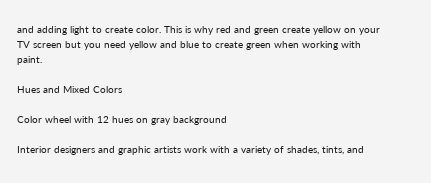and adding light to create color. This is why red and green create yellow on your TV screen but you need yellow and blue to create green when working with paint.

Hues and Mixed Colors

Color wheel with 12 hues on gray background

Interior designers and graphic artists work with a variety of shades, tints, and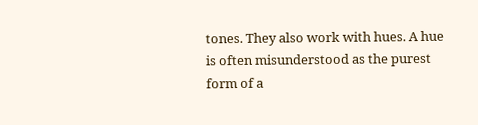tones. They also work with hues. A hue is often misunderstood as the purest form of a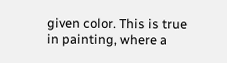given color. This is true in painting, where a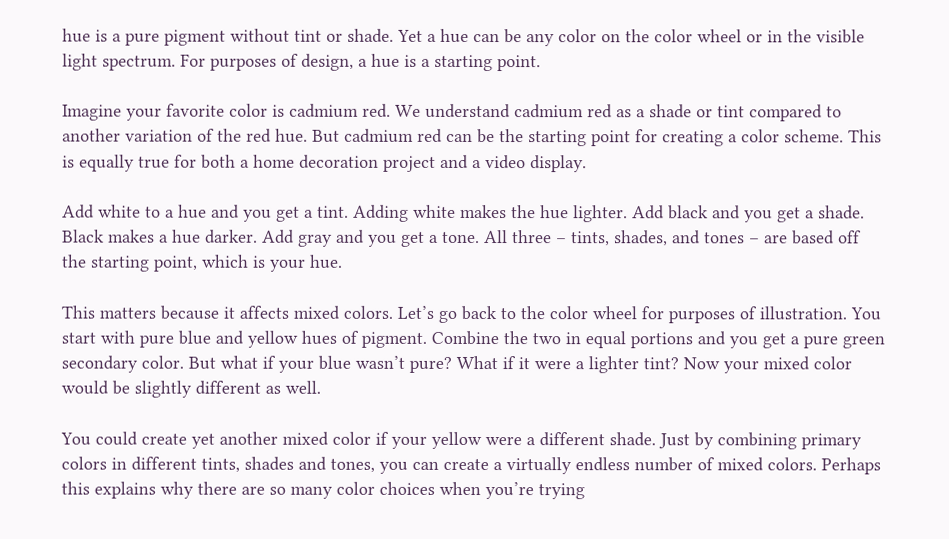hue is a pure pigment without tint or shade. Yet a hue can be any color on the color wheel or in the visible light spectrum. For purposes of design, a hue is a starting point.

Imagine your favorite color is cadmium red. We understand cadmium red as a shade or tint compared to another variation of the red hue. But cadmium red can be the starting point for creating a color scheme. This is equally true for both a home decoration project and a video display.

Add white to a hue and you get a tint. Adding white makes the hue lighter. Add black and you get a shade. Black makes a hue darker. Add gray and you get a tone. All three – tints, shades, and tones – are based off the starting point, which is your hue.

This matters because it affects mixed colors. Let’s go back to the color wheel for purposes of illustration. You start with pure blue and yellow hues of pigment. Combine the two in equal portions and you get a pure green secondary color. But what if your blue wasn’t pure? What if it were a lighter tint? Now your mixed color would be slightly different as well.

You could create yet another mixed color if your yellow were a different shade. Just by combining primary colors in different tints, shades and tones, you can create a virtually endless number of mixed colors. Perhaps this explains why there are so many color choices when you’re trying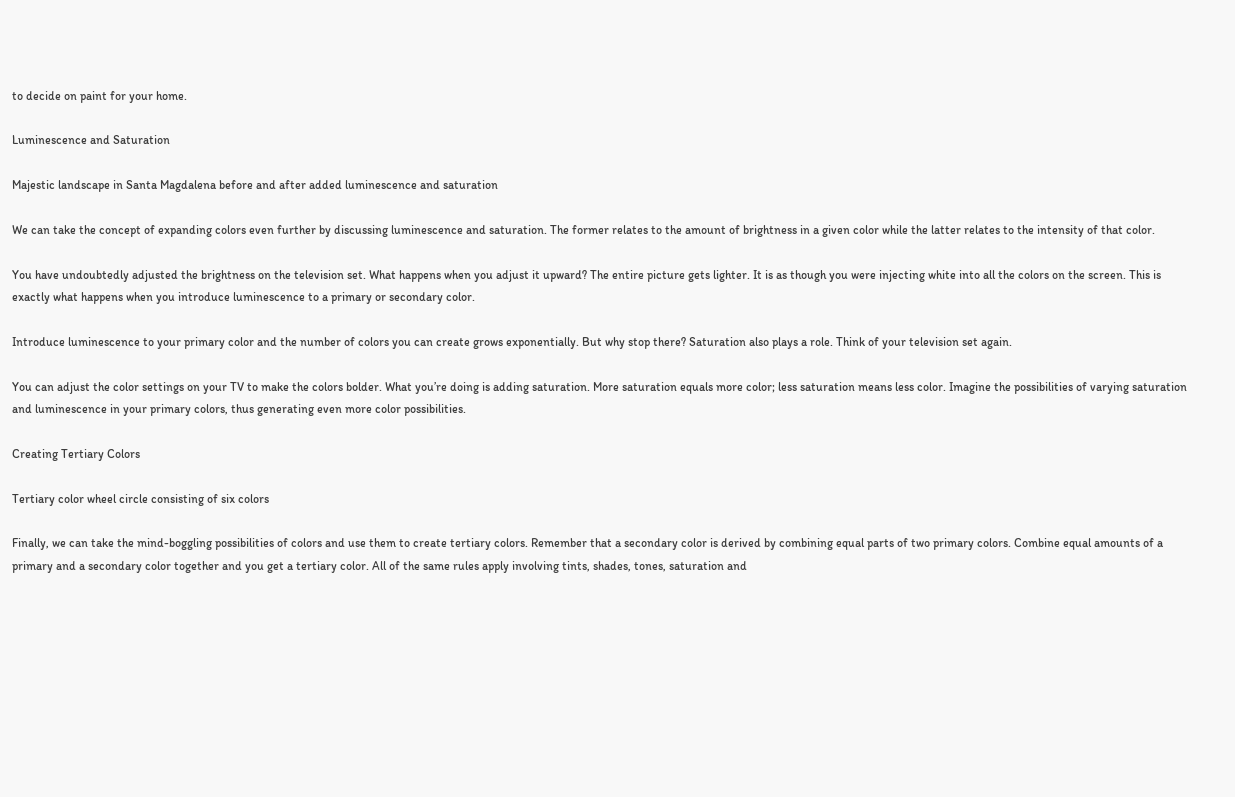to decide on paint for your home.

Luminescence and Saturation

Majestic landscape in Santa Magdalena before and after added luminescence and saturation

We can take the concept of expanding colors even further by discussing luminescence and saturation. The former relates to the amount of brightness in a given color while the latter relates to the intensity of that color.

You have undoubtedly adjusted the brightness on the television set. What happens when you adjust it upward? The entire picture gets lighter. It is as though you were injecting white into all the colors on the screen. This is exactly what happens when you introduce luminescence to a primary or secondary color.

Introduce luminescence to your primary color and the number of colors you can create grows exponentially. But why stop there? Saturation also plays a role. Think of your television set again.

You can adjust the color settings on your TV to make the colors bolder. What you’re doing is adding saturation. More saturation equals more color; less saturation means less color. Imagine the possibilities of varying saturation and luminescence in your primary colors, thus generating even more color possibilities.

Creating Tertiary Colors

Tertiary color wheel circle consisting of six colors

Finally, we can take the mind-boggling possibilities of colors and use them to create tertiary colors. Remember that a secondary color is derived by combining equal parts of two primary colors. Combine equal amounts of a primary and a secondary color together and you get a tertiary color. All of the same rules apply involving tints, shades, tones, saturation and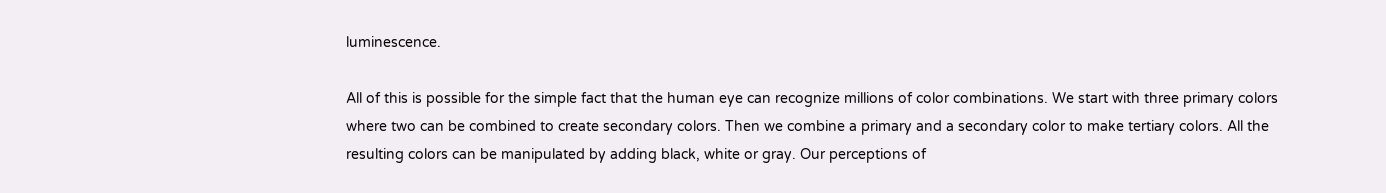luminescence.

All of this is possible for the simple fact that the human eye can recognize millions of color combinations. We start with three primary colors where two can be combined to create secondary colors. Then we combine a primary and a secondary color to make tertiary colors. All the resulting colors can be manipulated by adding black, white or gray. Our perceptions of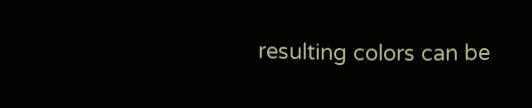resulting colors can be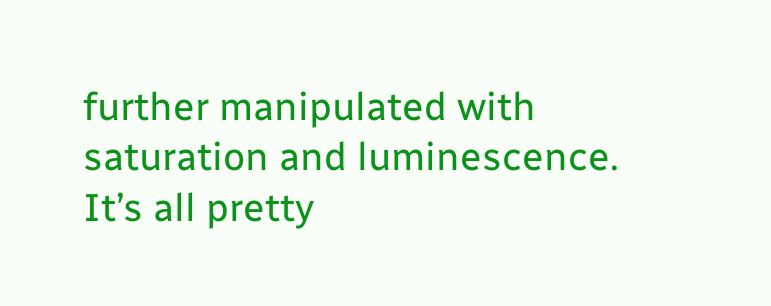further manipulated with saturation and luminescence. It’s all pretty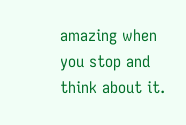amazing when you stop and think about it.